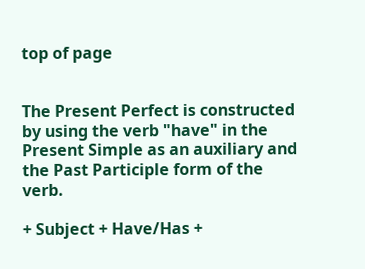top of page


The Present Perfect is constructed by using the verb "have" in the Present Simple as an auxiliary and the Past Participle form of the verb.

+ Subject + Have/Has +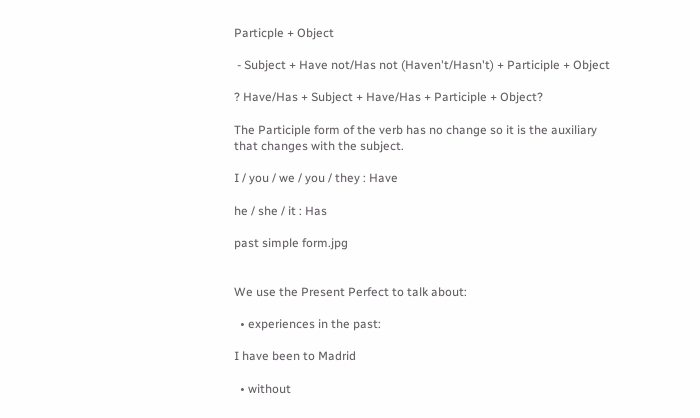Particple + Object

 - Subject + Have not/Has not (Haven't/Hasn't) + Participle + Object

? Have/Has + Subject + Have/Has + Participle + Object?

The Participle form of the verb has no change so it is the auxiliary that changes with the subject.

I / you / we / you / they : Have

he / she / it : Has

past simple form.jpg


We use the Present Perfect to talk about:

  • experiences in the past:

I have been to Madrid

  • without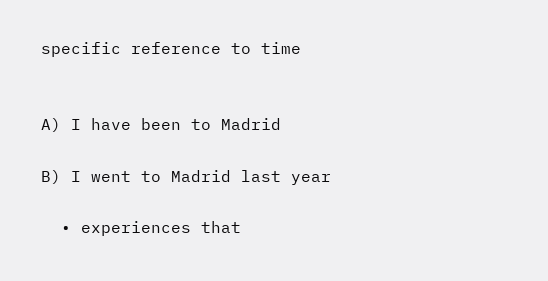specific reference to time


A) I have been to Madrid

B) I went to Madrid last year

  • experiences that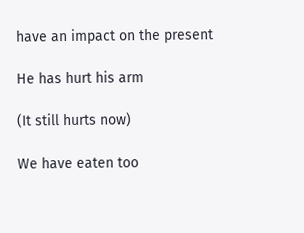have an impact on the present

He has hurt his arm

(It still hurts now)

We have eaten too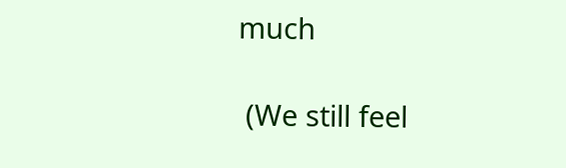much

 (We still feel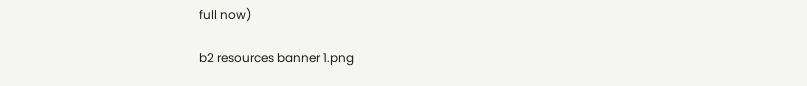full now)

b2 resources banner 1.png